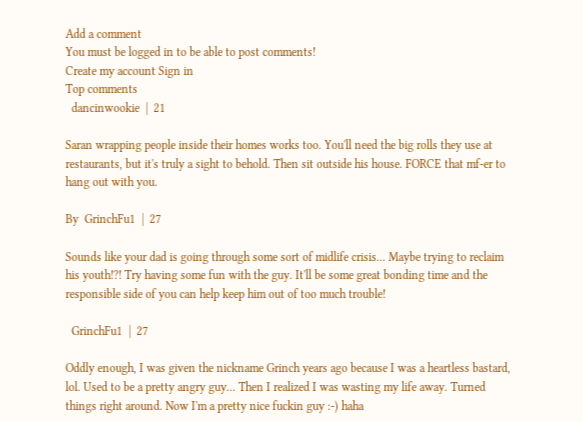Add a comment
You must be logged in to be able to post comments!
Create my account Sign in
Top comments
  dancinwookie  |  21

Saran wrapping people inside their homes works too. You'll need the big rolls they use at restaurants, but it's truly a sight to behold. Then sit outside his house. FORCE that mf-er to hang out with you.

By  GrinchFu1  |  27

Sounds like your dad is going through some sort of midlife crisis... Maybe trying to reclaim his youth!?! Try having some fun with the guy. It'll be some great bonding time and the responsible side of you can help keep him out of too much trouble!

  GrinchFu1  |  27

Oddly enough, I was given the nickname Grinch years ago because I was a heartless bastard, lol. Used to be a pretty angry guy... Then I realized I was wasting my life away. Turned things right around. Now I'm a pretty nice fuckin guy :-) haha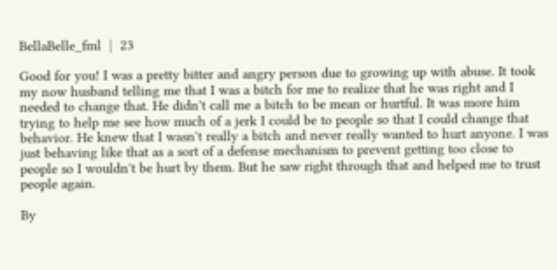BellaBelle_fml  |  23

Good for you! I was a pretty bitter and angry person due to growing up with abuse. It took my now husband telling me that I was a bitch for me to realize that he was right and I needed to change that. He didn't call me a bitch to be mean or hurtful. It was more him trying to help me see how much of a jerk I could be to people so that I could change that behavior. He knew that I wasn't really a bitch and never really wanted to hurt anyone. I was just behaving like that as a sort of a defense mechanism to prevent getting too close to people so I wouldn't be hurt by them. But he saw right through that and helped me to trust people again.

By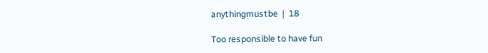anythingmustbe  |  18

Too responsible to have fun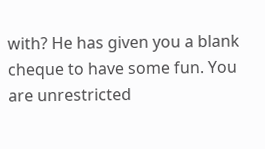with? He has given you a blank cheque to have some fun. You are unrestricted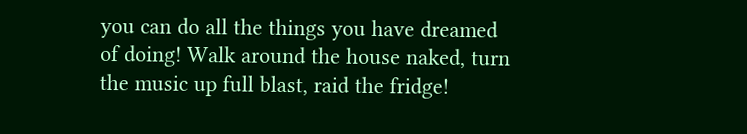you can do all the things you have dreamed of doing! Walk around the house naked, turn the music up full blast, raid the fridge!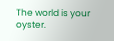The world is your oyster.